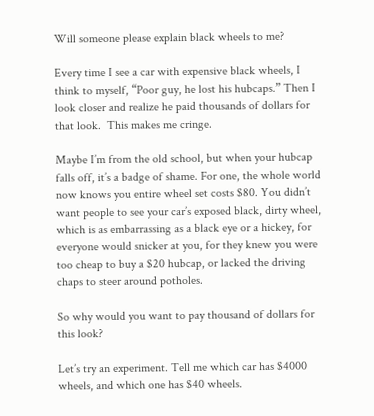Will someone please explain black wheels to me?

Every time I see a car with expensive black wheels, I think to myself, “Poor guy, he lost his hubcaps.” Then I look closer and realize he paid thousands of dollars for that look.  This makes me cringe.

Maybe I’m from the old school, but when your hubcap falls off, it’s a badge of shame. For one, the whole world now knows you entire wheel set costs $80. You didn’t want people to see your car’s exposed black, dirty wheel, which is as embarrassing as a black eye or a hickey, for everyone would snicker at you, for they knew you were too cheap to buy a $20 hubcap, or lacked the driving chaps to steer around potholes.

So why would you want to pay thousand of dollars for this look?

Let’s try an experiment. Tell me which car has $4000 wheels, and which one has $40 wheels.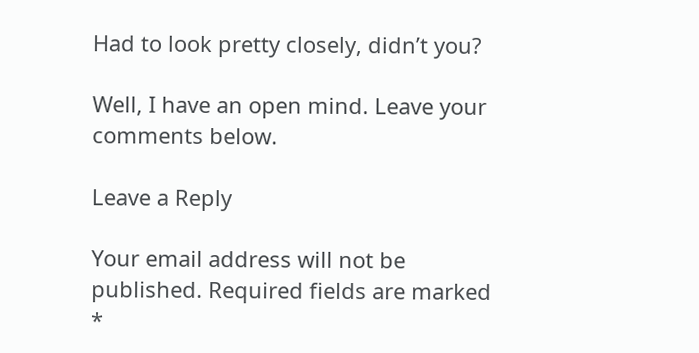Had to look pretty closely, didn’t you?

Well, I have an open mind. Leave your comments below.

Leave a Reply

Your email address will not be published. Required fields are marked *